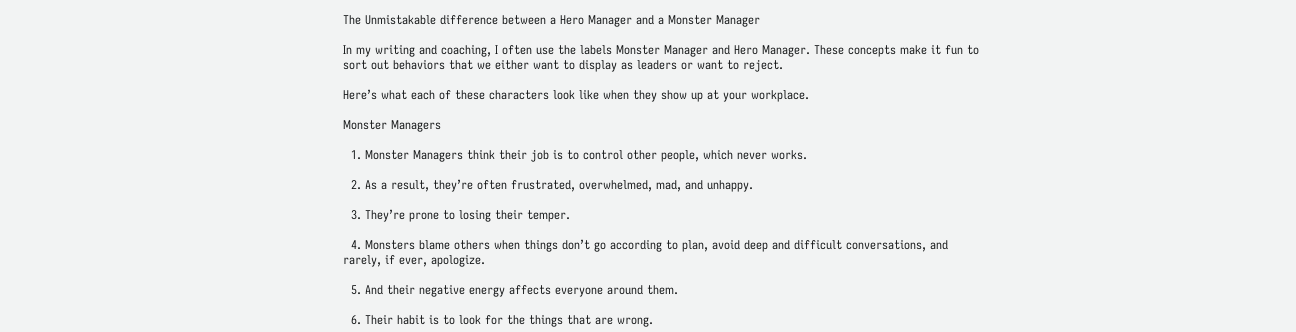The Unmistakable difference between a Hero Manager and a Monster Manager

In my writing and coaching, I often use the labels Monster Manager and Hero Manager. These concepts make it fun to sort out behaviors that we either want to display as leaders or want to reject.

Here’s what each of these characters look like when they show up at your workplace.

Monster Managers

  1. Monster Managers think their job is to control other people, which never works.

  2. As a result, they’re often frustrated, overwhelmed, mad, and unhappy.

  3. They’re prone to losing their temper.

  4. Monsters blame others when things don’t go according to plan, avoid deep and difficult conversations, and rarely, if ever, apologize.

  5. And their negative energy affects everyone around them.

  6. Their habit is to look for the things that are wrong.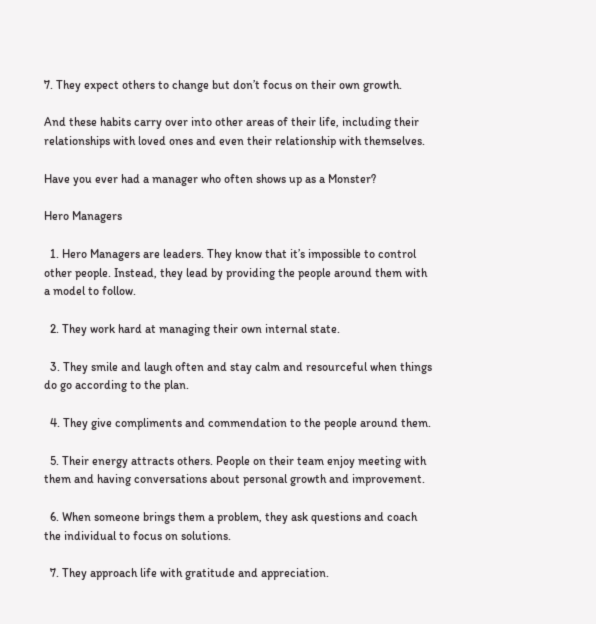7. They expect others to change but don’t focus on their own growth.

And these habits carry over into other areas of their life, including their relationships with loved ones and even their relationship with themselves.

Have you ever had a manager who often shows up as a Monster?

Hero Managers

  1. Hero Managers are leaders. They know that it’s impossible to control other people. Instead, they lead by providing the people around them with a model to follow.

  2. They work hard at managing their own internal state.

  3. They smile and laugh often and stay calm and resourceful when things do go according to the plan.

  4. They give compliments and commendation to the people around them.

  5. Their energy attracts others. People on their team enjoy meeting with them and having conversations about personal growth and improvement.

  6. When someone brings them a problem, they ask questions and coach the individual to focus on solutions.

  7. They approach life with gratitude and appreciation.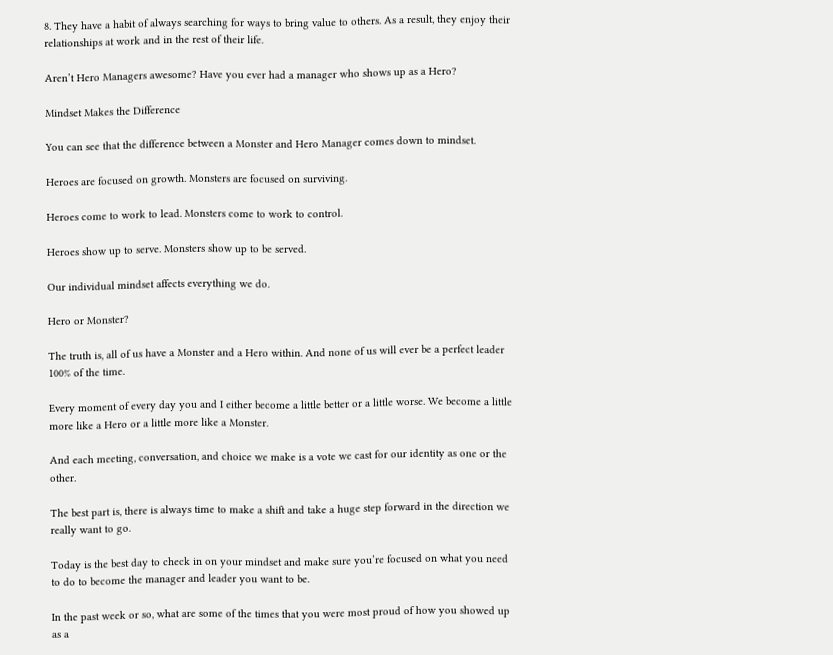8. They have a habit of always searching for ways to bring value to others. As a result, they enjoy their relationships at work and in the rest of their life.

Aren’t Hero Managers awesome? Have you ever had a manager who shows up as a Hero?

Mindset Makes the Difference

You can see that the difference between a Monster and Hero Manager comes down to mindset.

Heroes are focused on growth. Monsters are focused on surviving.

Heroes come to work to lead. Monsters come to work to control.

Heroes show up to serve. Monsters show up to be served.

Our individual mindset affects everything we do.

Hero or Monster?

The truth is, all of us have a Monster and a Hero within. And none of us will ever be a perfect leader 100% of the time.

Every moment of every day you and I either become a little better or a little worse. We become a little more like a Hero or a little more like a Monster.

And each meeting, conversation, and choice we make is a vote we cast for our identity as one or the other.

The best part is, there is always time to make a shift and take a huge step forward in the direction we really want to go.

Today is the best day to check in on your mindset and make sure you’re focused on what you need to do to become the manager and leader you want to be.

In the past week or so, what are some of the times that you were most proud of how you showed up as a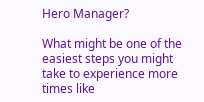Hero Manager?

What might be one of the easiest steps you might take to experience more times like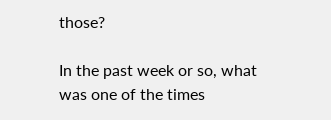those?

In the past week or so, what was one of the times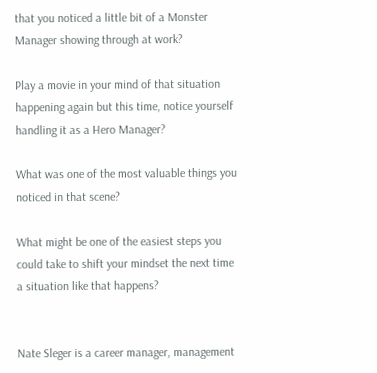that you noticed a little bit of a Monster Manager showing through at work?

Play a movie in your mind of that situation happening again but this time, notice yourself handling it as a Hero Manager?

What was one of the most valuable things you noticed in that scene?

What might be one of the easiest steps you could take to shift your mindset the next time a situation like that happens?


Nate Sleger is a career manager, management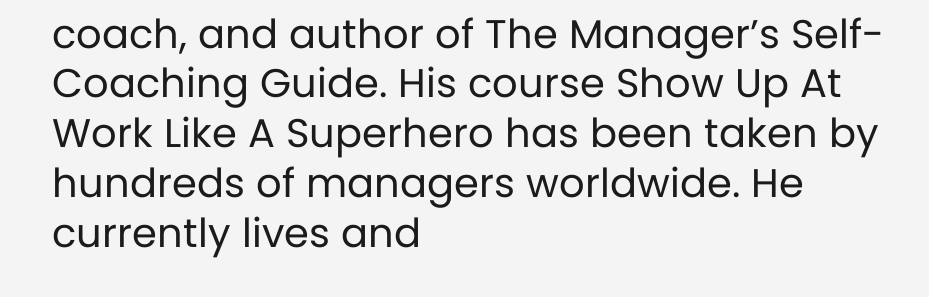coach, and author of The Manager’s Self-Coaching Guide. His course Show Up At Work Like A Superhero has been taken by hundreds of managers worldwide. He currently lives and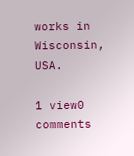works in Wisconsin, USA.

1 view0 comments